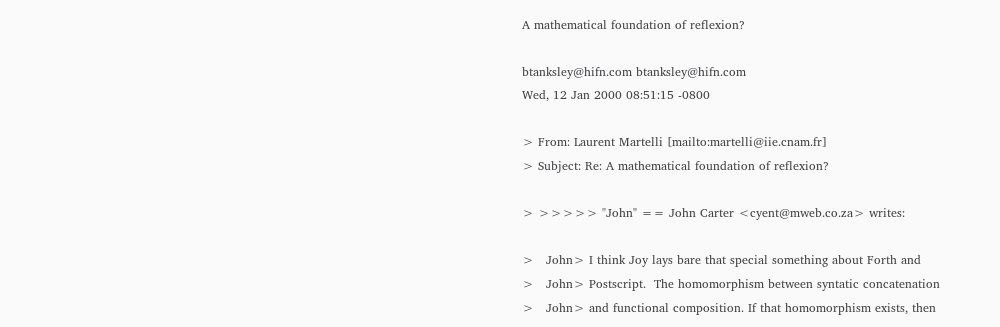A mathematical foundation of reflexion?

btanksley@hifn.com btanksley@hifn.com
Wed, 12 Jan 2000 08:51:15 -0800

> From: Laurent Martelli [mailto:martelli@iie.cnam.fr]
> Subject: Re: A mathematical foundation of reflexion?

> >>>>> "John" == John Carter <cyent@mweb.co.za> writes:

>   John> I think Joy lays bare that special something about Forth and
>   John> Postscript.  The homomorphism between syntatic concatenation
>   John> and functional composition. If that homomorphism exists, then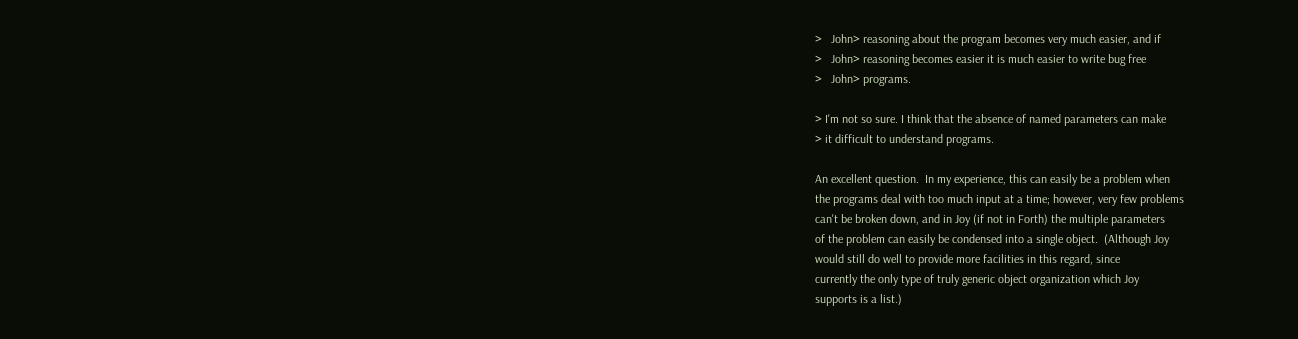>   John> reasoning about the program becomes very much easier, and if
>   John> reasoning becomes easier it is much easier to write bug free
>   John> programs.

> I'm not so sure. I think that the absence of named parameters can make
> it difficult to understand programs.

An excellent question.  In my experience, this can easily be a problem when
the programs deal with too much input at a time; however, very few problems
can't be broken down, and in Joy (if not in Forth) the multiple parameters
of the problem can easily be condensed into a single object.  (Although Joy
would still do well to provide more facilities in this regard, since
currently the only type of truly generic object organization which Joy
supports is a list.)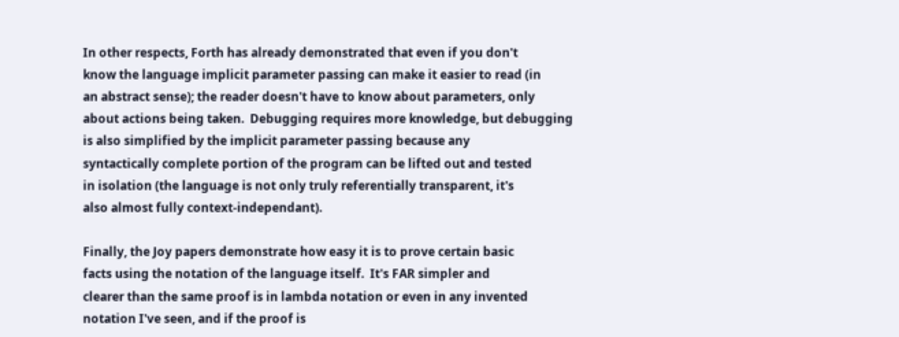In other respects, Forth has already demonstrated that even if you don't
know the language implicit parameter passing can make it easier to read (in
an abstract sense); the reader doesn't have to know about parameters, only
about actions being taken.  Debugging requires more knowledge, but debugging
is also simplified by the implicit parameter passing because any
syntactically complete portion of the program can be lifted out and tested
in isolation (the language is not only truly referentially transparent, it's
also almost fully context-independant).

Finally, the Joy papers demonstrate how easy it is to prove certain basic
facts using the notation of the language itself.  It's FAR simpler and
clearer than the same proof is in lambda notation or even in any invented
notation I've seen, and if the proof is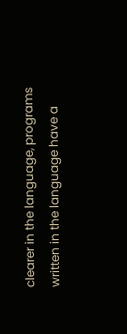clearer in the language, programs
written in the language have a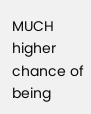MUCH higher chance of being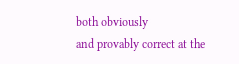both obviously
and provably correct at the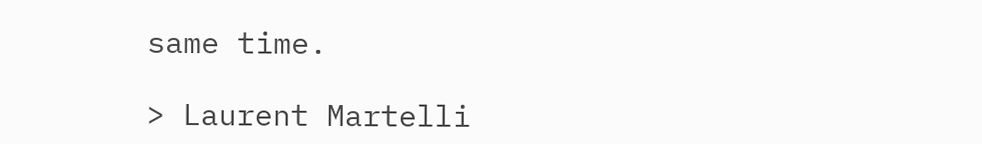same time.

> Laurent Martelli